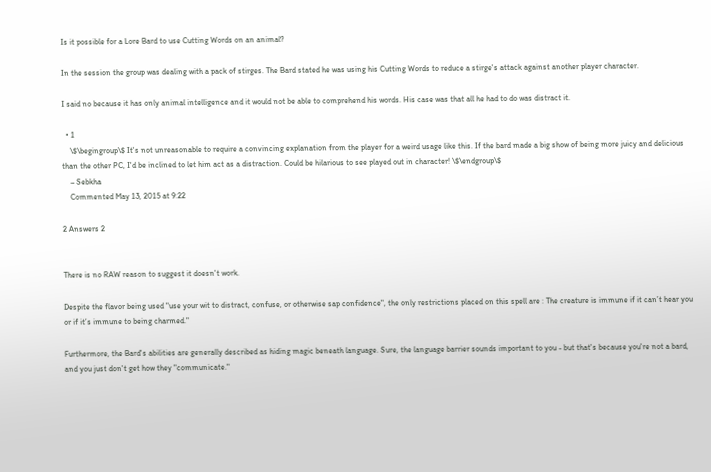Is it possible for a Lore Bard to use Cutting Words on an animal?

In the session the group was dealing with a pack of stirges. The Bard stated he was using his Cutting Words to reduce a stirge's attack against another player character.

I said no because it has only animal intelligence and it would not be able to comprehend his words. His case was that all he had to do was distract it.

  • 1
    \$\begingroup\$ It's not unreasonable to require a convincing explanation from the player for a weird usage like this. If the bard made a big show of being more juicy and delicious than the other PC, I'd be inclined to let him act as a distraction. Could be hilarious to see played out in character! \$\endgroup\$
    – Sebkha
    Commented May 13, 2015 at 9:22

2 Answers 2


There is no RAW reason to suggest it doesn't work.

Despite the flavor being used "use your wit to distract, confuse, or otherwise sap confidence", the only restrictions placed on this spell are : The creature is immune if it can’t hear you or if it’s immune to being charmed."

Furthermore, the Bard's abilities are generally described as hiding magic beneath language. Sure, the language barrier sounds important to you - but that's because you're not a bard, and you just don't get how they "communicate."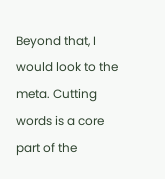Beyond that, I would look to the meta. Cutting words is a core part of the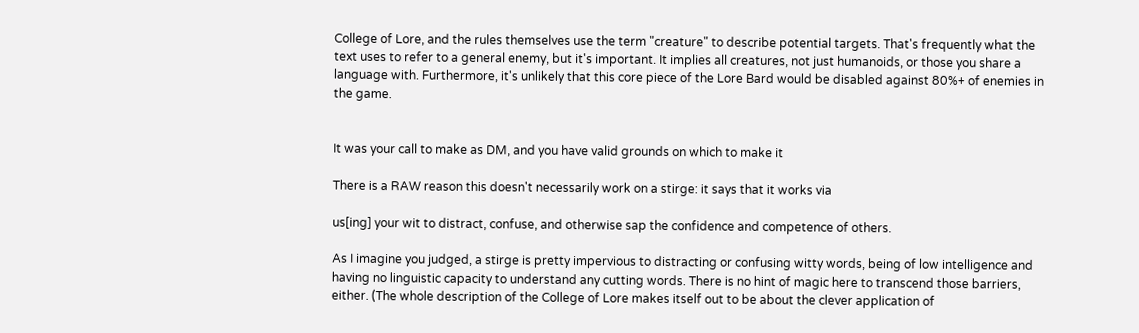College of Lore, and the rules themselves use the term "creature" to describe potential targets. That's frequently what the text uses to refer to a general enemy, but it's important. It implies all creatures, not just humanoids, or those you share a language with. Furthermore, it's unlikely that this core piece of the Lore Bard would be disabled against 80%+ of enemies in the game.


It was your call to make as DM, and you have valid grounds on which to make it

There is a RAW reason this doesn't necessarily work on a stirge: it says that it works via

us[ing] your wit to distract, confuse, and otherwise sap the confidence and competence of others.

As I imagine you judged, a stirge is pretty impervious to distracting or confusing witty words, being of low intelligence and having no linguistic capacity to understand any cutting words. There is no hint of magic here to transcend those barriers, either. (The whole description of the College of Lore makes itself out to be about the clever application of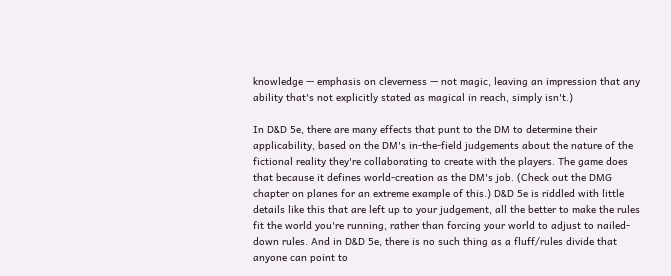knowledge — emphasis on cleverness — not magic, leaving an impression that any ability that's not explicitly stated as magical in reach, simply isn't.)

In D&D 5e, there are many effects that punt to the DM to determine their applicability, based on the DM's in-the-field judgements about the nature of the fictional reality they're collaborating to create with the players. The game does that because it defines world-creation as the DM's job. (Check out the DMG chapter on planes for an extreme example of this.) D&D 5e is riddled with little details like this that are left up to your judgement, all the better to make the rules fit the world you're running, rather than forcing your world to adjust to nailed-down rules. And in D&D 5e, there is no such thing as a fluff/rules divide that anyone can point to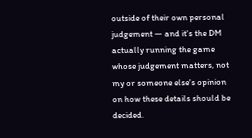outside of their own personal judgement — and it's the DM actually running the game whose judgement matters, not my or someone else's opinion on how these details should be decided.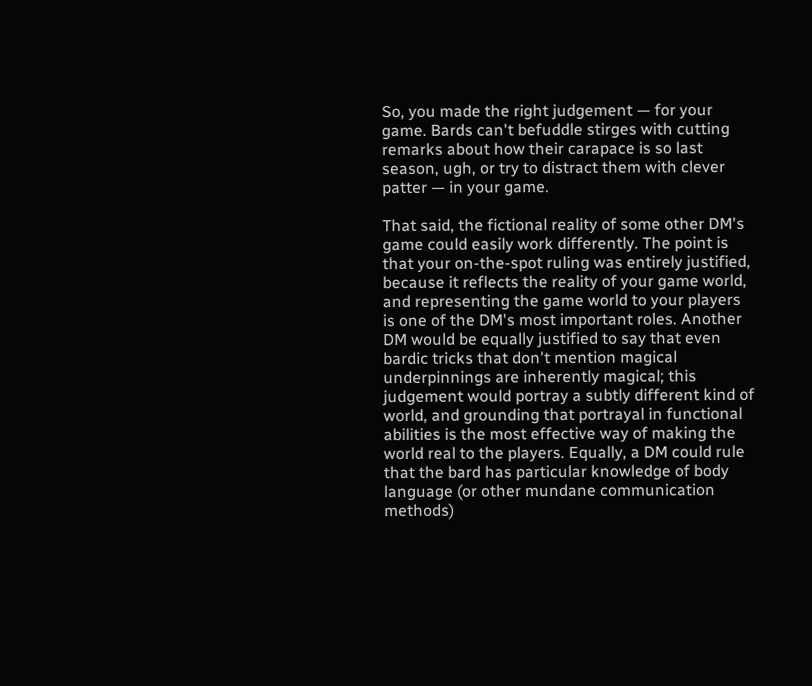So, you made the right judgement — for your game. Bards can't befuddle stirges with cutting remarks about how their carapace is so last season, ugh, or try to distract them with clever patter — in your game.

That said, the fictional reality of some other DM's game could easily work differently. The point is that your on-the-spot ruling was entirely justified, because it reflects the reality of your game world, and representing the game world to your players is one of the DM's most important roles. Another DM would be equally justified to say that even bardic tricks that don't mention magical underpinnings are inherently magical; this judgement would portray a subtly different kind of world, and grounding that portrayal in functional abilities is the most effective way of making the world real to the players. Equally, a DM could rule that the bard has particular knowledge of body language (or other mundane communication methods)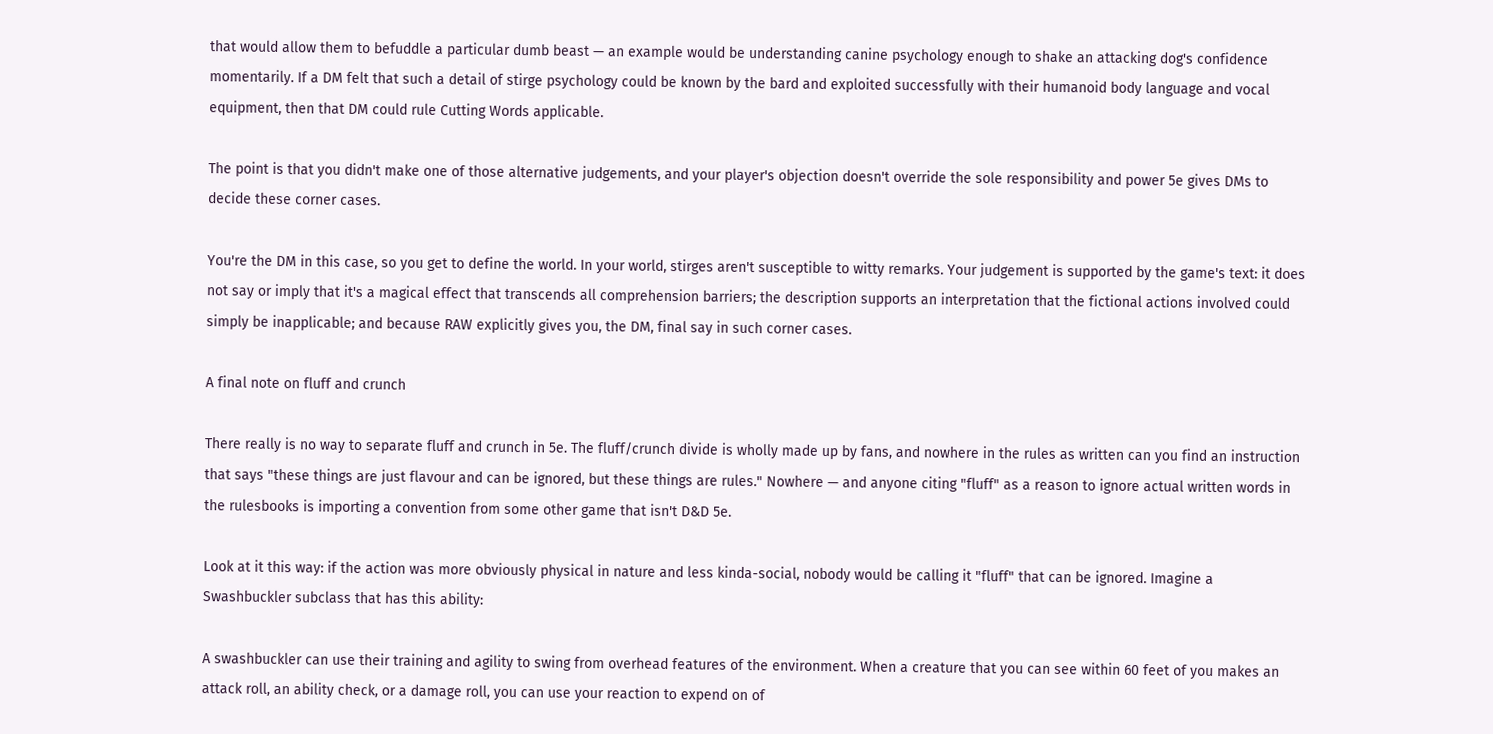that would allow them to befuddle a particular dumb beast — an example would be understanding canine psychology enough to shake an attacking dog's confidence momentarily. If a DM felt that such a detail of stirge psychology could be known by the bard and exploited successfully with their humanoid body language and vocal equipment, then that DM could rule Cutting Words applicable.

The point is that you didn't make one of those alternative judgements, and your player's objection doesn't override the sole responsibility and power 5e gives DMs to decide these corner cases.

You're the DM in this case, so you get to define the world. In your world, stirges aren't susceptible to witty remarks. Your judgement is supported by the game's text: it does not say or imply that it's a magical effect that transcends all comprehension barriers; the description supports an interpretation that the fictional actions involved could simply be inapplicable; and because RAW explicitly gives you, the DM, final say in such corner cases.

A final note on fluff and crunch

There really is no way to separate fluff and crunch in 5e. The fluff/crunch divide is wholly made up by fans, and nowhere in the rules as written can you find an instruction that says "these things are just flavour and can be ignored, but these things are rules." Nowhere — and anyone citing "fluff" as a reason to ignore actual written words in the rulesbooks is importing a convention from some other game that isn't D&D 5e.

Look at it this way: if the action was more obviously physical in nature and less kinda-social, nobody would be calling it "fluff" that can be ignored. Imagine a Swashbuckler subclass that has this ability:

A swashbuckler can use their training and agility to swing from overhead features of the environment. When a creature that you can see within 60 feet of you makes an attack roll, an ability check, or a damage roll, you can use your reaction to expend on of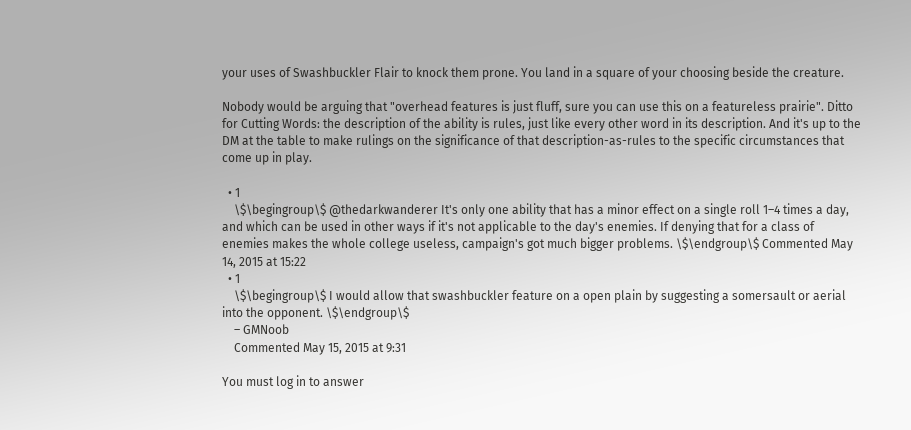your uses of Swashbuckler Flair to knock them prone. You land in a square of your choosing beside the creature.

Nobody would be arguing that "overhead features is just fluff, sure you can use this on a featureless prairie". Ditto for Cutting Words: the description of the ability is rules, just like every other word in its description. And it's up to the DM at the table to make rulings on the significance of that description-as-rules to the specific circumstances that come up in play.

  • 1
    \$\begingroup\$ @thedarkwanderer It's only one ability that has a minor effect on a single roll 1–4 times a day, and which can be used in other ways if it's not applicable to the day's enemies. If denying that for a class of enemies makes the whole college useless, campaign's got much bigger problems. \$\endgroup\$ Commented May 14, 2015 at 15:22
  • 1
    \$\begingroup\$ I would allow that swashbuckler feature on a open plain by suggesting a somersault or aerial into the opponent. \$\endgroup\$
    – GMNoob
    Commented May 15, 2015 at 9:31

You must log in to answer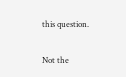this question.

Not the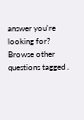answer you're looking for? Browse other questions tagged .